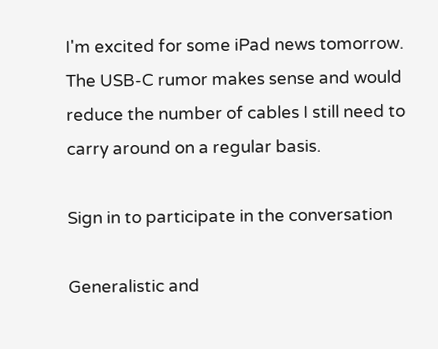I'm excited for some iPad news tomorrow. The USB-C rumor makes sense and would reduce the number of cables I still need to carry around on a regular basis.

Sign in to participate in the conversation

Generalistic and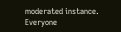moderated instance.
Everyone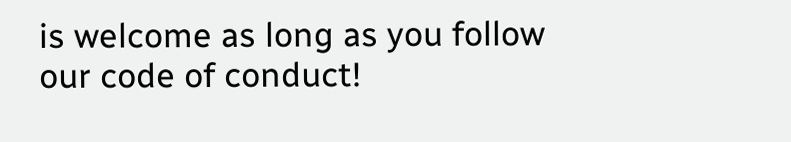is welcome as long as you follow our code of conduct!